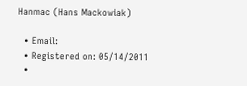Hanmac (Hans Mackowiak)

  • Email:
  • Registered on: 05/14/2011
  •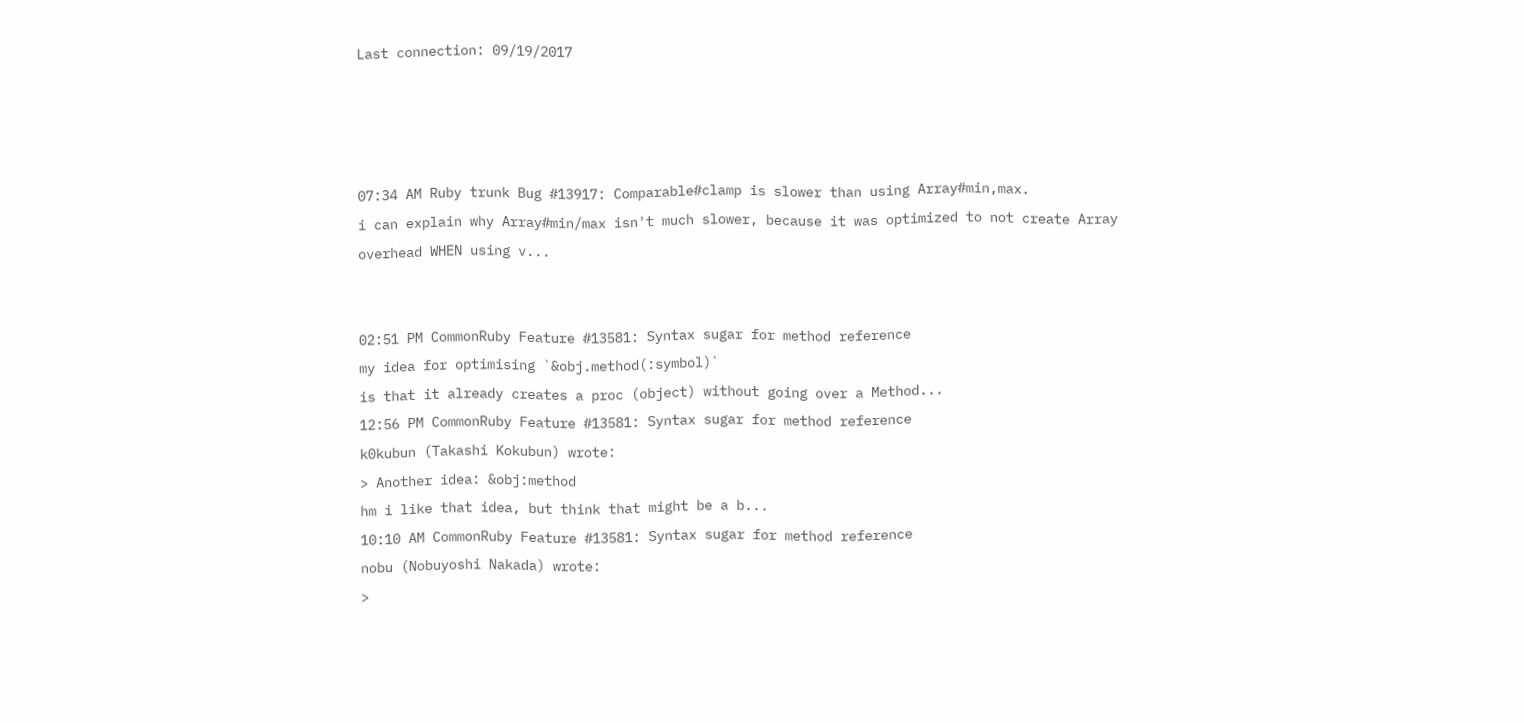Last connection: 09/19/2017




07:34 AM Ruby trunk Bug #13917: Comparable#clamp is slower than using Array#min,max.
i can explain why Array#min/max isn't much slower, because it was optimized to not create Array overhead WHEN using v...


02:51 PM CommonRuby Feature #13581: Syntax sugar for method reference
my idea for optimising `&obj.method(:symbol)`
is that it already creates a proc (object) without going over a Method...
12:56 PM CommonRuby Feature #13581: Syntax sugar for method reference
k0kubun (Takashi Kokubun) wrote:
> Another idea: &obj:method
hm i like that idea, but think that might be a b...
10:10 AM CommonRuby Feature #13581: Syntax sugar for method reference
nobu (Nobuyoshi Nakada) wrote:
>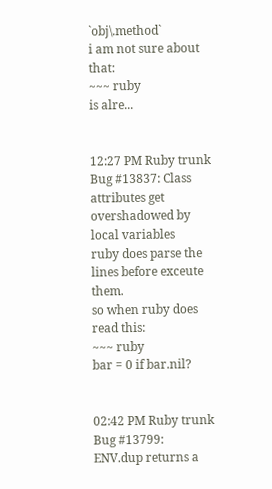`obj\.method`
i am not sure about that:
~~~ ruby
is alre...


12:27 PM Ruby trunk Bug #13837: Class attributes get overshadowed by local variables
ruby does parse the lines before exceute them.
so when ruby does read this:
~~~ ruby
bar = 0 if bar.nil?


02:42 PM Ruby trunk Bug #13799: ENV.dup returns a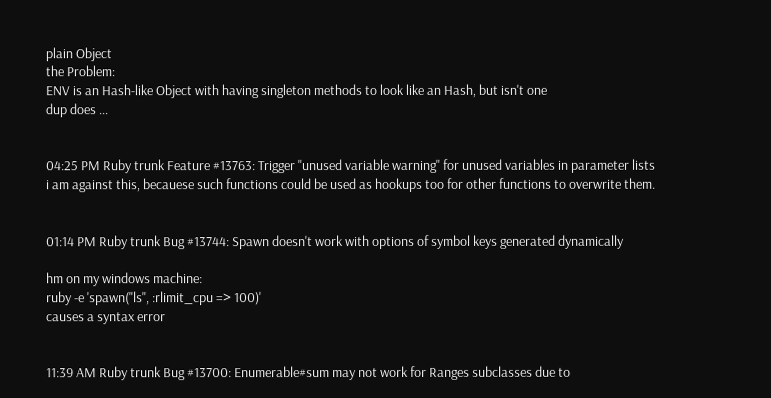plain Object
the Problem:
ENV is an Hash-like Object with having singleton methods to look like an Hash, but isn't one
dup does ...


04:25 PM Ruby trunk Feature #13763: Trigger "unused variable warning" for unused variables in parameter lists
i am against this, becauese such functions could be used as hookups too for other functions to overwrite them.


01:14 PM Ruby trunk Bug #13744: Spawn doesn't work with options of symbol keys generated dynamically

hm on my windows machine:
ruby -e 'spawn("ls", :rlimit_cpu => 100)'
causes a syntax error


11:39 AM Ruby trunk Bug #13700: Enumerable#sum may not work for Ranges subclasses due to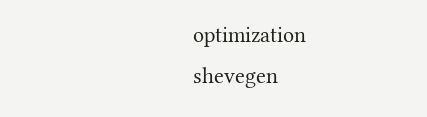optimization
shevegen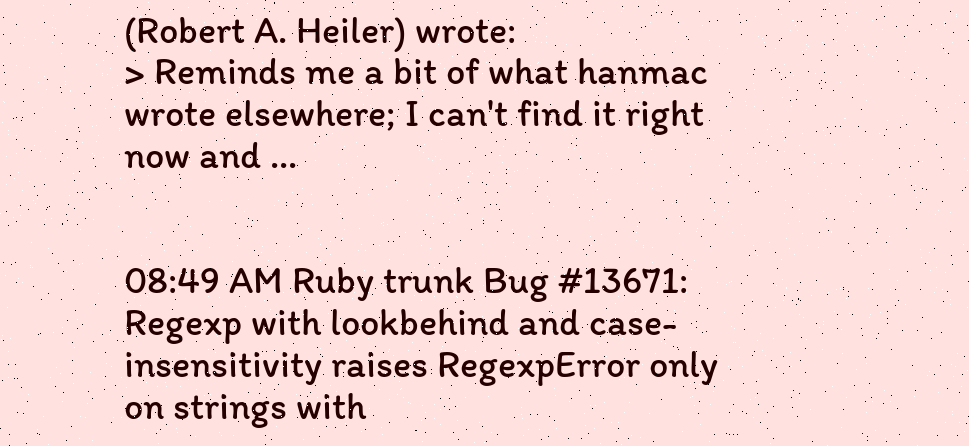(Robert A. Heiler) wrote:
> Reminds me a bit of what hanmac wrote elsewhere; I can't find it right now and ...


08:49 AM Ruby trunk Bug #13671: Regexp with lookbehind and case-insensitivity raises RegexpError only on strings with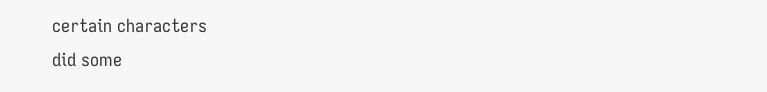certain characters
did some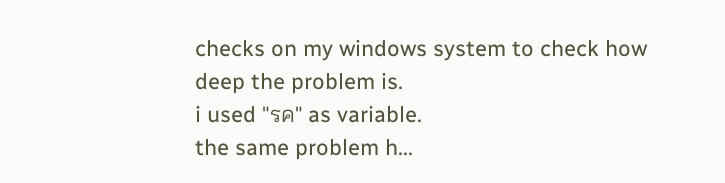checks on my windows system to check how deep the problem is.
i used "รค" as variable.
the same problem h...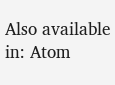Also available in: Atom